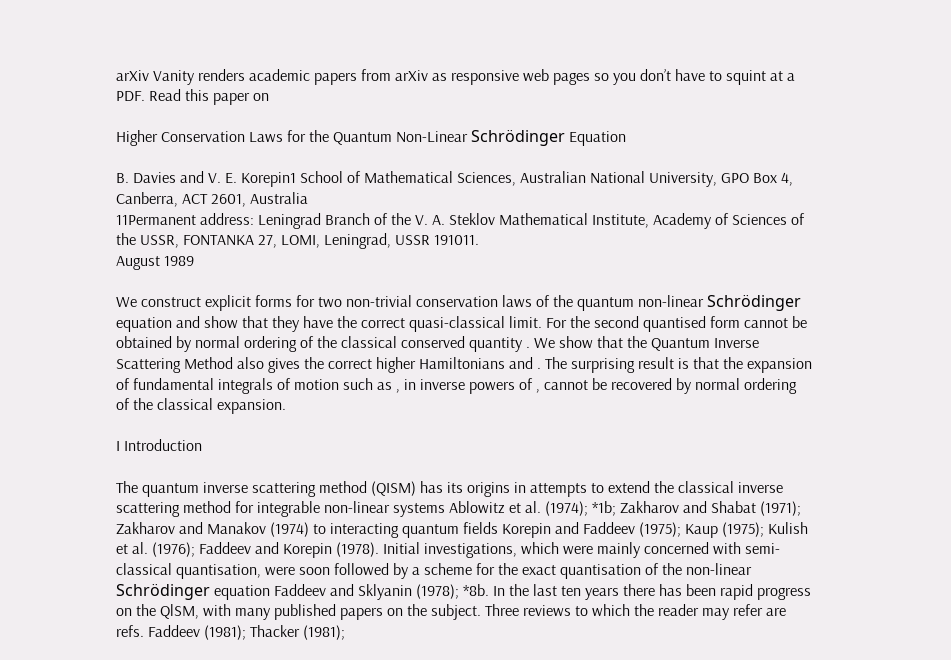arXiv Vanity renders academic papers from arXiv as responsive web pages so you don’t have to squint at a PDF. Read this paper on

Higher Conservation Laws for the Quantum Non-Linear Schrödinger Equation

B. Davies and V. E. Korepin1 School of Mathematical Sciences, Australian National University, GPO Box 4, Canberra, ACT 2601, Australia
11Permanent address: Leningrad Branch of the V. A. Steklov Mathematical Institute, Academy of Sciences of the USSR, FONTANKA 27, LOMI, Leningrad, USSR 191011.
August 1989

We construct explicit forms for two non-trivial conservation laws of the quantum non-linear Schrödinger equation and show that they have the correct quasi-classical limit. For the second quantised form cannot be obtained by normal ordering of the classical conserved quantity . We show that the Quantum Inverse Scattering Method also gives the correct higher Hamiltonians and . The surprising result is that the expansion of fundamental integrals of motion such as , in inverse powers of , cannot be recovered by normal ordering of the classical expansion.

I Introduction

The quantum inverse scattering method (QISM) has its origins in attempts to extend the classical inverse scattering method for integrable non-linear systems Ablowitz et al. (1974); *1b; Zakharov and Shabat (1971); Zakharov and Manakov (1974) to interacting quantum fields Korepin and Faddeev (1975); Kaup (1975); Kulish et al. (1976); Faddeev and Korepin (1978). Initial investigations, which were mainly concerned with semi-classical quantisation, were soon followed by a scheme for the exact quantisation of the non-linear Schrödinger equation Faddeev and Sklyanin (1978); *8b. In the last ten years there has been rapid progress on the QlSM, with many published papers on the subject. Three reviews to which the reader may refer are refs. Faddeev (1981); Thacker (1981);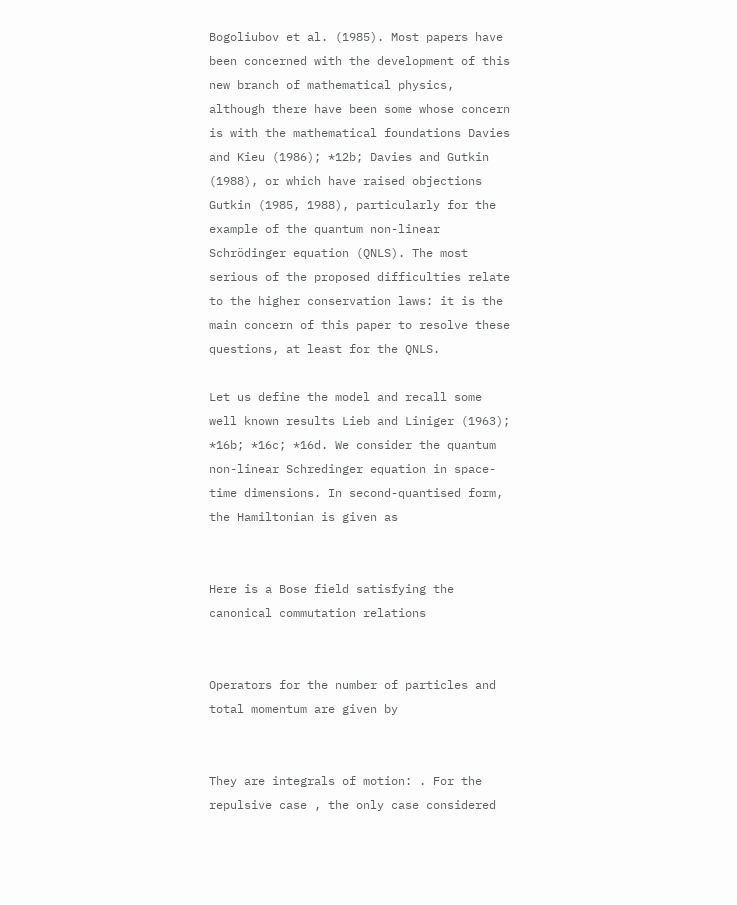Bogoliubov et al. (1985). Most papers have been concerned with the development of this new branch of mathematical physics, although there have been some whose concern is with the mathematical foundations Davies and Kieu (1986); *12b; Davies and Gutkin (1988), or which have raised objections Gutkin (1985, 1988), particularly for the example of the quantum non-linear Schrödinger equation (QNLS). The most serious of the proposed difficulties relate to the higher conservation laws: it is the main concern of this paper to resolve these questions, at least for the QNLS.

Let us define the model and recall some well known results Lieb and Liniger (1963); *16b; *16c; *16d. We consider the quantum non-linear Schredinger equation in space-time dimensions. In second-quantised form, the Hamiltonian is given as


Here is a Bose field satisfying the canonical commutation relations


Operators for the number of particles and total momentum are given by


They are integrals of motion: . For the repulsive case , the only case considered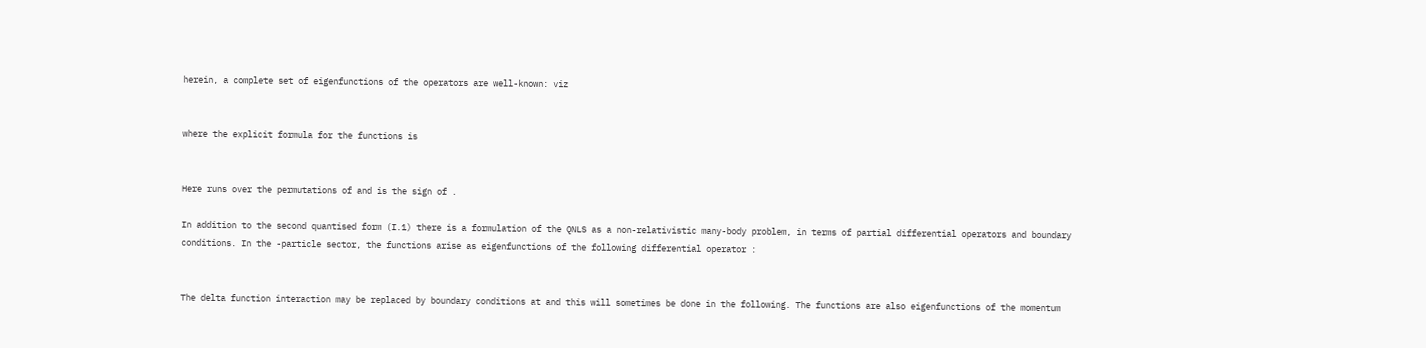herein, a complete set of eigenfunctions of the operators are well-known: viz


where the explicit formula for the functions is


Here runs over the permutations of and is the sign of .

In addition to the second quantised form (I.1) there is a formulation of the QNLS as a non-relativistic many-body problem, in terms of partial differential operators and boundary conditions. In the -particle sector, the functions arise as eigenfunctions of the following differential operator :


The delta function interaction may be replaced by boundary conditions at and this will sometimes be done in the following. The functions are also eigenfunctions of the momentum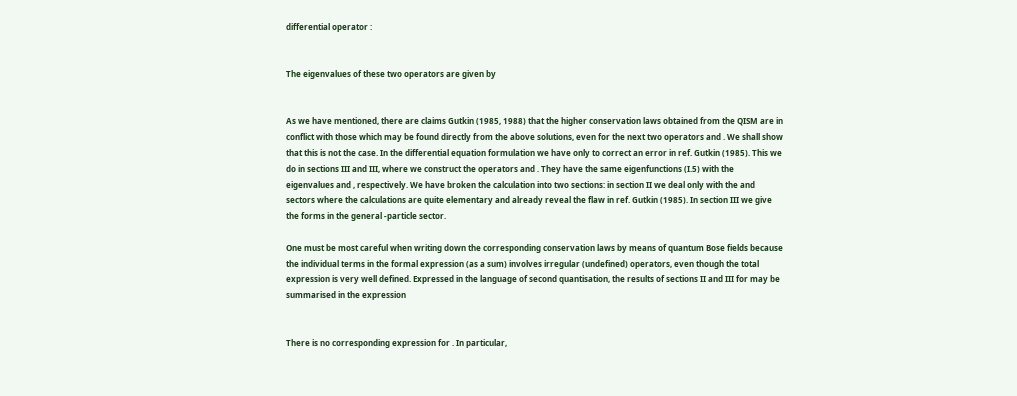differential operator :


The eigenvalues of these two operators are given by


As we have mentioned, there are claims Gutkin (1985, 1988) that the higher conservation laws obtained from the QISM are in conflict with those which may be found directly from the above solutions, even for the next two operators and . We shall show that this is not the case. In the differential equation formulation we have only to correct an error in ref. Gutkin (1985). This we do in sections III and III, where we construct the operators and . They have the same eigenfunctions (I.5) with the eigenvalues and , respectively. We have broken the calculation into two sections: in section II we deal only with the and sectors where the calculations are quite elementary and already reveal the flaw in ref. Gutkin (1985). In section III we give the forms in the general -particle sector.

One must be most careful when writing down the corresponding conservation laws by means of quantum Bose fields because the individual terms in the formal expression (as a sum) involves irregular (undefined) operators, even though the total expression is very well defined. Expressed in the language of second quantisation, the results of sections II and III for may be summarised in the expression


There is no corresponding expression for . In particular,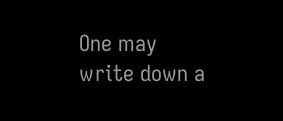One may write down a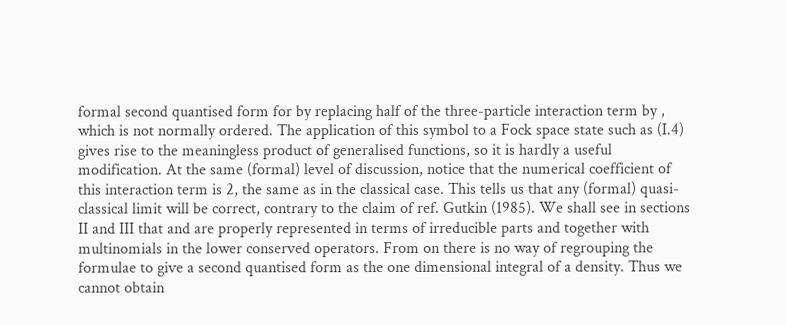formal second quantised form for by replacing half of the three-particle interaction term by , which is not normally ordered. The application of this symbol to a Fock space state such as (I.4) gives rise to the meaningless product of generalised functions, so it is hardly a useful modification. At the same (formal) level of discussion, notice that the numerical coefficient of this interaction term is 2, the same as in the classical case. This tells us that any (formal) quasi-classical limit will be correct, contrary to the claim of ref. Gutkin (1985). We shall see in sections II and III that and are properly represented in terms of irreducible parts and together with multinomials in the lower conserved operators. From on there is no way of regrouping the formulae to give a second quantised form as the one dimensional integral of a density. Thus we cannot obtain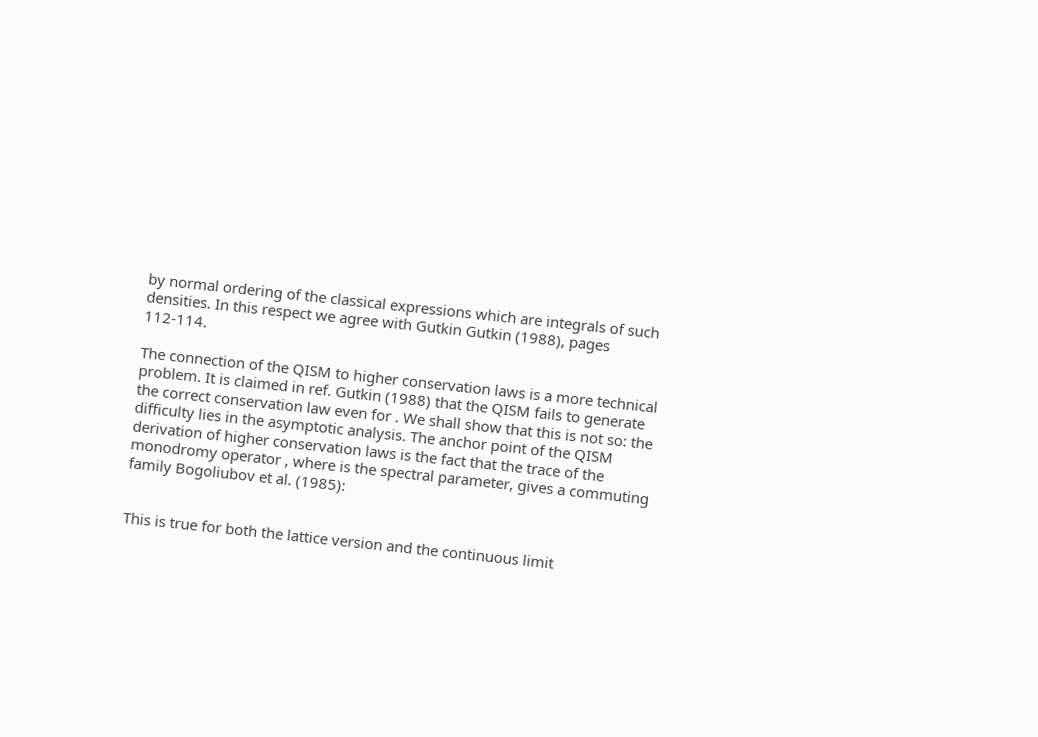by normal ordering of the classical expressions which are integrals of such densities. In this respect we agree with Gutkin Gutkin (1988), pages 112-114.

The connection of the QISM to higher conservation laws is a more technical problem. It is claimed in ref. Gutkin (1988) that the QISM fails to generate the correct conservation law even for . We shall show that this is not so: the difficulty lies in the asymptotic analysis. The anchor point of the QISM derivation of higher conservation laws is the fact that the trace of the monodromy operator , where is the spectral parameter, gives a commuting family Bogoliubov et al. (1985):


This is true for both the lattice version and the continuous limit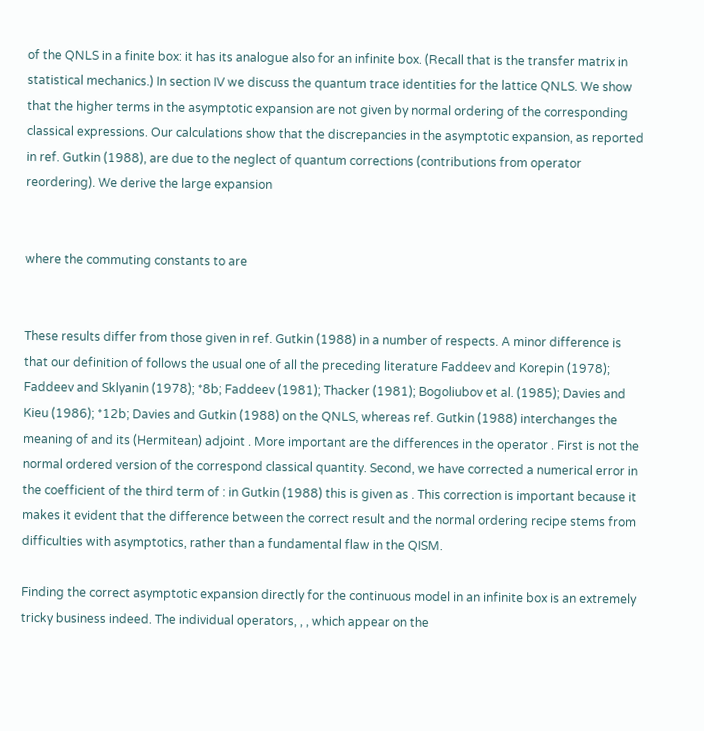of the QNLS in a finite box: it has its analogue also for an infinite box. (Recall that is the transfer matrix in statistical mechanics.) In section IV we discuss the quantum trace identities for the lattice QNLS. We show that the higher terms in the asymptotic expansion are not given by normal ordering of the corresponding classical expressions. Our calculations show that the discrepancies in the asymptotic expansion, as reported in ref. Gutkin (1988), are due to the neglect of quantum corrections (contributions from operator reordering). We derive the large expansion


where the commuting constants to are


These results differ from those given in ref. Gutkin (1988) in a number of respects. A minor difference is that our definition of follows the usual one of all the preceding literature Faddeev and Korepin (1978); Faddeev and Sklyanin (1978); *8b; Faddeev (1981); Thacker (1981); Bogoliubov et al. (1985); Davies and Kieu (1986); *12b; Davies and Gutkin (1988) on the QNLS, whereas ref. Gutkin (1988) interchanges the meaning of and its (Hermitean) adjoint . More important are the differences in the operator . First is not the normal ordered version of the correspond classical quantity. Second, we have corrected a numerical error in the coefficient of the third term of : in Gutkin (1988) this is given as . This correction is important because it makes it evident that the difference between the correct result and the normal ordering recipe stems from difficulties with asymptotics, rather than a fundamental flaw in the QISM.

Finding the correct asymptotic expansion directly for the continuous model in an infinite box is an extremely tricky business indeed. The individual operators, , , which appear on the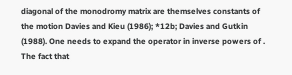diagonal of the monodromy matrix are themselves constants of the motion Davies and Kieu (1986); *12b; Davies and Gutkin (1988). One needs to expand the operator in inverse powers of . The fact that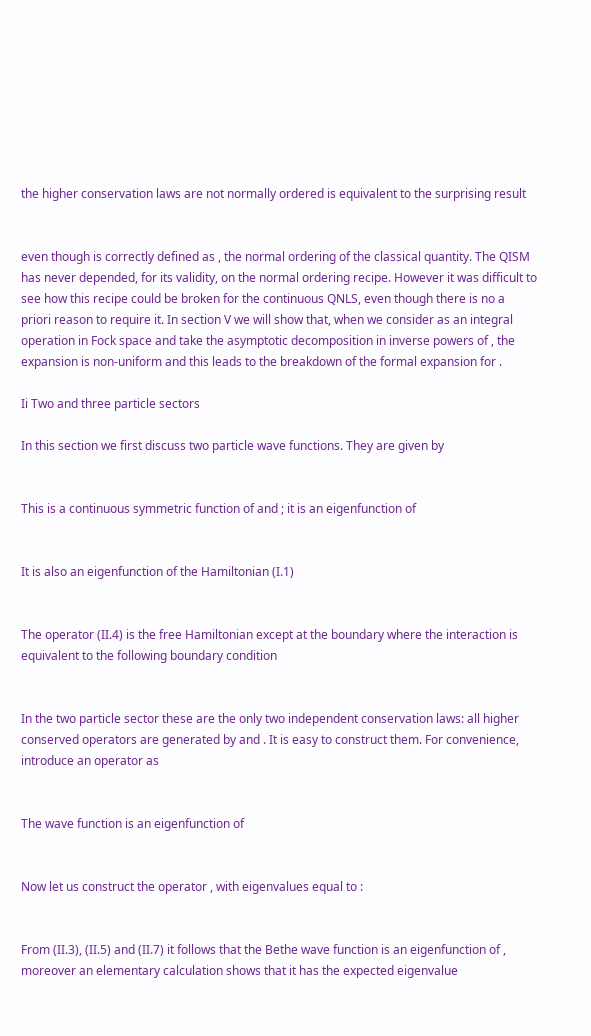the higher conservation laws are not normally ordered is equivalent to the surprising result


even though is correctly defined as , the normal ordering of the classical quantity. The QISM has never depended, for its validity, on the normal ordering recipe. However it was difficult to see how this recipe could be broken for the continuous QNLS, even though there is no a priori reason to require it. In section V we will show that, when we consider as an integral operation in Fock space and take the asymptotic decomposition in inverse powers of , the expansion is non-uniform and this leads to the breakdown of the formal expansion for .

Ii Two and three particle sectors

In this section we first discuss two particle wave functions. They are given by


This is a continuous symmetric function of and ; it is an eigenfunction of


It is also an eigenfunction of the Hamiltonian (I.1)


The operator (II.4) is the free Hamiltonian except at the boundary where the interaction is equivalent to the following boundary condition


In the two particle sector these are the only two independent conservation laws: all higher conserved operators are generated by and . It is easy to construct them. For convenience, introduce an operator as


The wave function is an eigenfunction of


Now let us construct the operator , with eigenvalues equal to :


From (II.3), (II.5) and (II.7) it follows that the Bethe wave function is an eigenfunction of , moreover an elementary calculation shows that it has the expected eigenvalue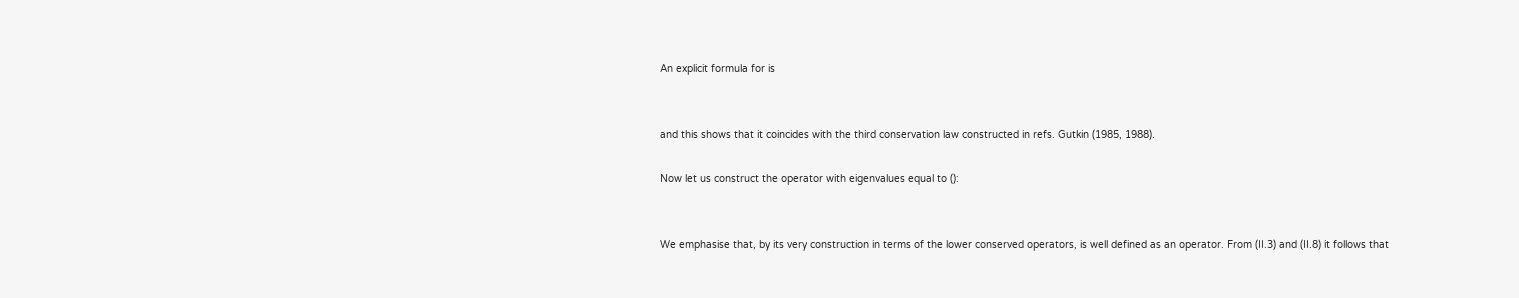An explicit formula for is


and this shows that it coincides with the third conservation law constructed in refs. Gutkin (1985, 1988).

Now let us construct the operator with eigenvalues equal to ():


We emphasise that, by its very construction in terms of the lower conserved operators, is well defined as an operator. From (II.3) and (II.8) it follows that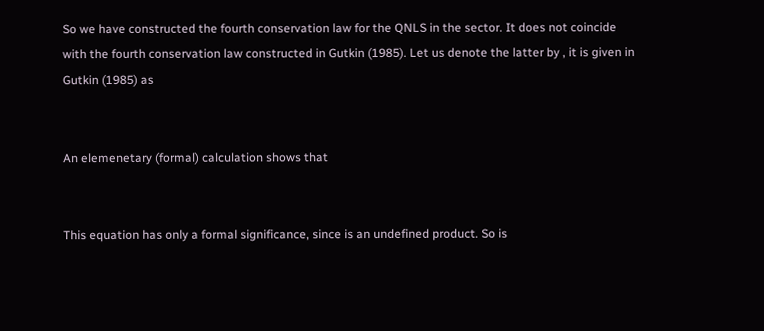So we have constructed the fourth conservation law for the QNLS in the sector. It does not coincide with the fourth conservation law constructed in Gutkin (1985). Let us denote the latter by , it is given in Gutkin (1985) as


An elemenetary (formal) calculation shows that


This equation has only a formal significance, since is an undefined product. So is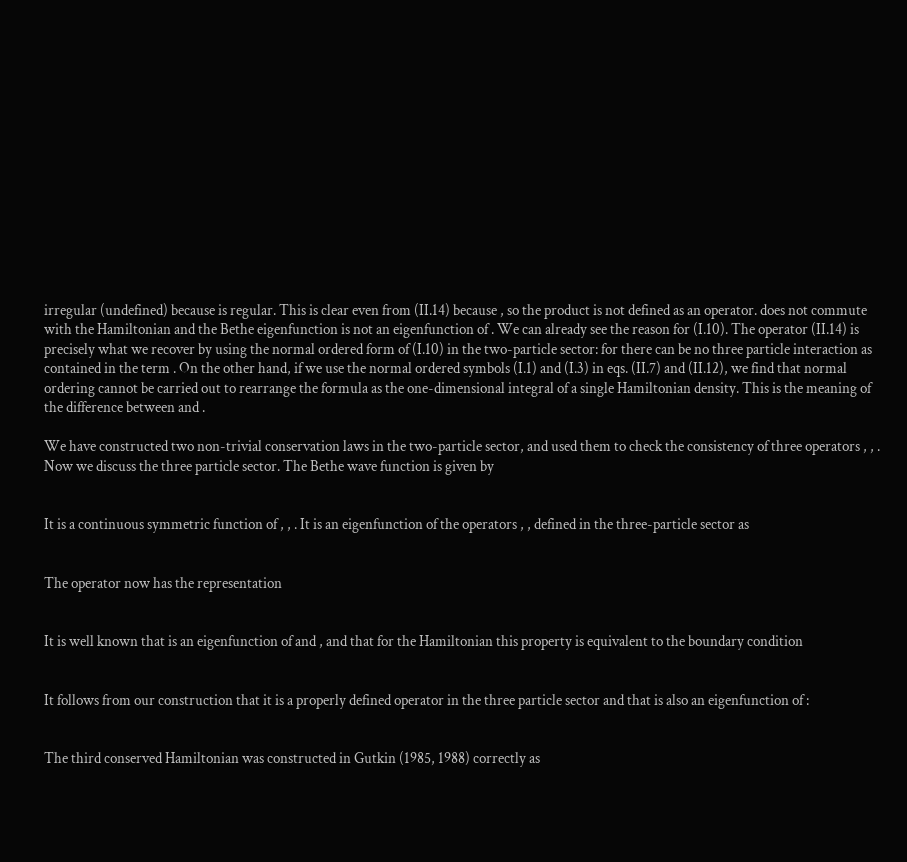irregular (undefined) because is regular. This is clear even from (II.14) because , so the product is not defined as an operator. does not commute with the Hamiltonian and the Bethe eigenfunction is not an eigenfunction of . We can already see the reason for (I.10). The operator (II.14) is precisely what we recover by using the normal ordered form of (I.10) in the two-particle sector: for there can be no three particle interaction as contained in the term . On the other hand, if we use the normal ordered symbols (I.1) and (I.3) in eqs. (II.7) and (II.12), we find that normal ordering cannot be carried out to rearrange the formula as the one-dimensional integral of a single Hamiltonian density. This is the meaning of the difference between and .

We have constructed two non-trivial conservation laws in the two-particle sector, and used them to check the consistency of three operators , , . Now we discuss the three particle sector. The Bethe wave function is given by


It is a continuous symmetric function of , , . It is an eigenfunction of the operators , , defined in the three-particle sector as


The operator now has the representation


It is well known that is an eigenfunction of and , and that for the Hamiltonian this property is equivalent to the boundary condition


It follows from our construction that it is a properly defined operator in the three particle sector and that is also an eigenfunction of :


The third conserved Hamiltonian was constructed in Gutkin (1985, 1988) correctly as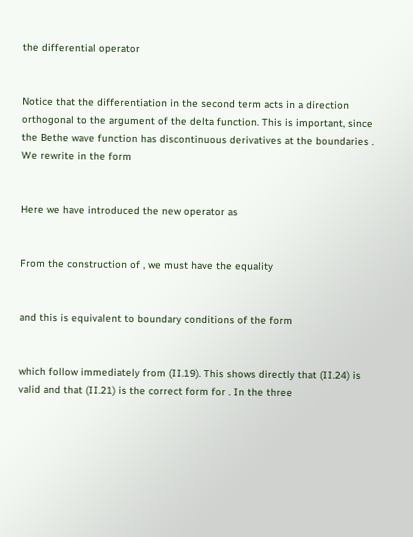the differential operator


Notice that the differentiation in the second term acts in a direction orthogonal to the argument of the delta function. This is important, since the Bethe wave function has discontinuous derivatives at the boundaries . We rewrite in the form


Here we have introduced the new operator as


From the construction of , we must have the equality


and this is equivalent to boundary conditions of the form


which follow immediately from (II.19). This shows directly that (II.24) is valid and that (II.21) is the correct form for . In the three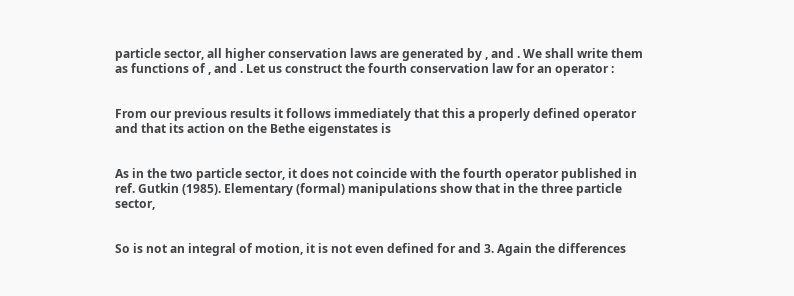particle sector, all higher conservation laws are generated by , and . We shall write them as functions of , and . Let us construct the fourth conservation law for an operator :


From our previous results it follows immediately that this a properly defined operator and that its action on the Bethe eigenstates is


As in the two particle sector, it does not coincide with the fourth operator published in ref. Gutkin (1985). Elementary (formal) manipulations show that in the three particle sector,


So is not an integral of motion, it is not even defined for and 3. Again the differences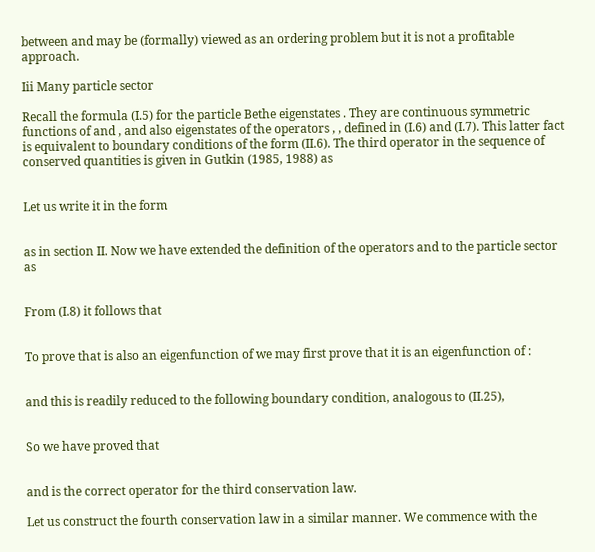between and may be (formally) viewed as an ordering problem but it is not a profitable approach.

Iii Many particle sector

Recall the formula (I.5) for the particle Bethe eigenstates . They are continuous symmetric functions of and , and also eigenstates of the operators , , defined in (I.6) and (I.7). This latter fact is equivalent to boundary conditions of the form (II.6). The third operator in the sequence of conserved quantities is given in Gutkin (1985, 1988) as


Let us write it in the form


as in section II. Now we have extended the definition of the operators and to the particle sector as


From (I.8) it follows that


To prove that is also an eigenfunction of we may first prove that it is an eigenfunction of :


and this is readily reduced to the following boundary condition, analogous to (II.25),


So we have proved that


and is the correct operator for the third conservation law.

Let us construct the fourth conservation law in a similar manner. We commence with the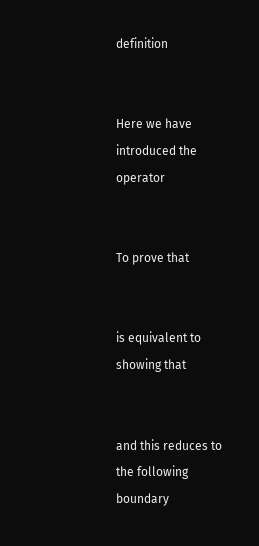definition


Here we have introduced the operator


To prove that


is equivalent to showing that


and this reduces to the following boundary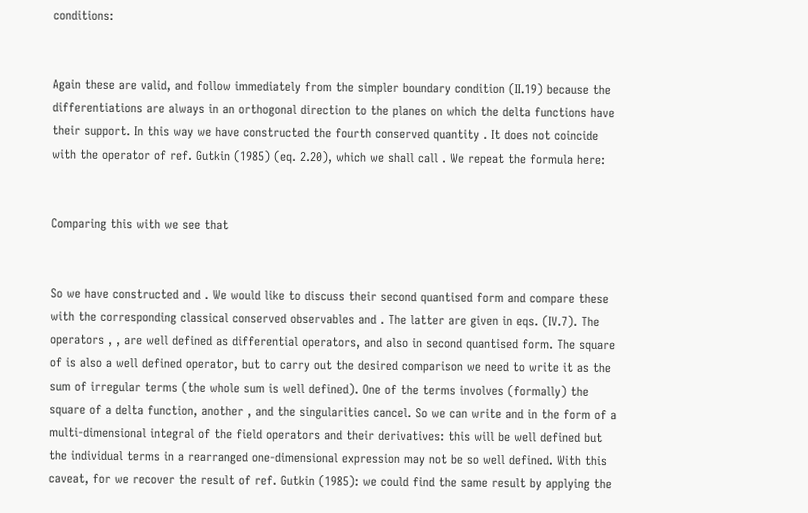conditions:


Again these are valid, and follow immediately from the simpler boundary condition (II.19) because the differentiations are always in an orthogonal direction to the planes on which the delta functions have their support. In this way we have constructed the fourth conserved quantity . It does not coincide with the operator of ref. Gutkin (1985) (eq. 2.20), which we shall call . We repeat the formula here:


Comparing this with we see that


So we have constructed and . We would like to discuss their second quantised form and compare these with the corresponding classical conserved observables and . The latter are given in eqs. (IV.7). The operators , , are well defined as differential operators, and also in second quantised form. The square of is also a well defined operator, but to carry out the desired comparison we need to write it as the sum of irregular terms (the whole sum is well defined). One of the terms involves (formally) the square of a delta function, another , and the singularities cancel. So we can write and in the form of a multi-dimensional integral of the field operators and their derivatives: this will be well defined but the individual terms in a rearranged one-dimensional expression may not be so well defined. With this caveat, for we recover the result of ref. Gutkin (1985): we could find the same result by applying the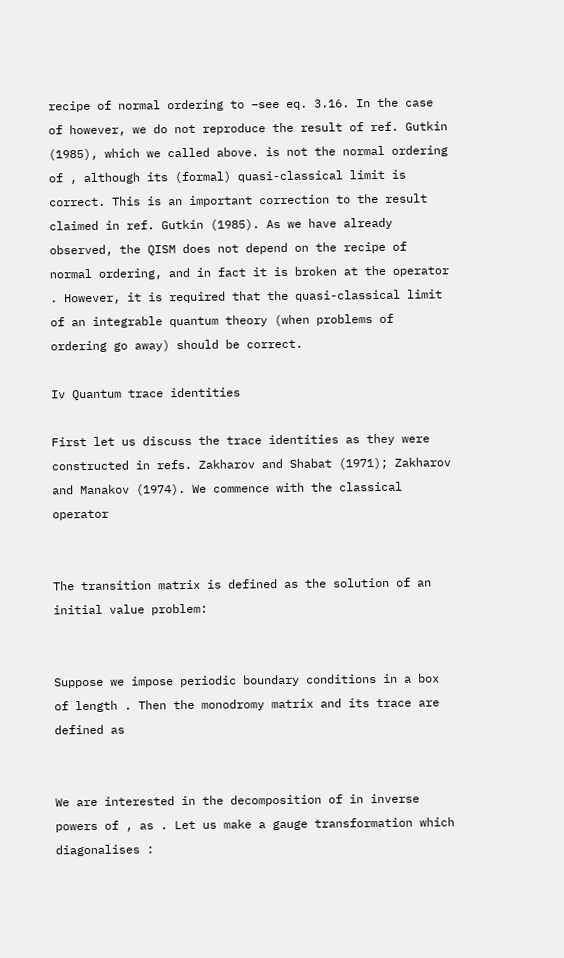recipe of normal ordering to –see eq. 3.16. In the case of however, we do not reproduce the result of ref. Gutkin (1985), which we called above. is not the normal ordering of , although its (formal) quasi-classical limit is correct. This is an important correction to the result claimed in ref. Gutkin (1985). As we have already observed, the QISM does not depend on the recipe of normal ordering, and in fact it is broken at the operator . However, it is required that the quasi-classical limit of an integrable quantum theory (when problems of ordering go away) should be correct.

Iv Quantum trace identities

First let us discuss the trace identities as they were constructed in refs. Zakharov and Shabat (1971); Zakharov and Manakov (1974). We commence with the classical operator


The transition matrix is defined as the solution of an initial value problem:


Suppose we impose periodic boundary conditions in a box of length . Then the monodromy matrix and its trace are defined as


We are interested in the decomposition of in inverse powers of , as . Let us make a gauge transformation which diagonalises :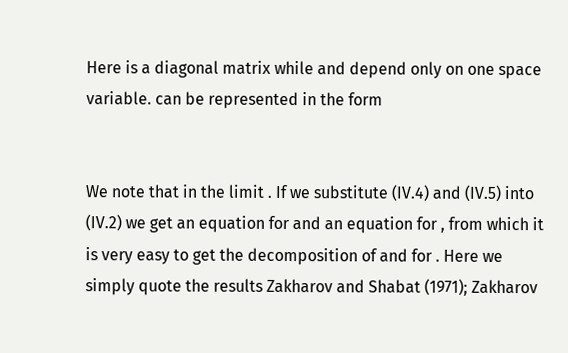Here is a diagonal matrix while and depend only on one space variable. can be represented in the form


We note that in the limit . If we substitute (IV.4) and (IV.5) into (IV.2) we get an equation for and an equation for , from which it is very easy to get the decomposition of and for . Here we simply quote the results Zakharov and Shabat (1971); Zakharov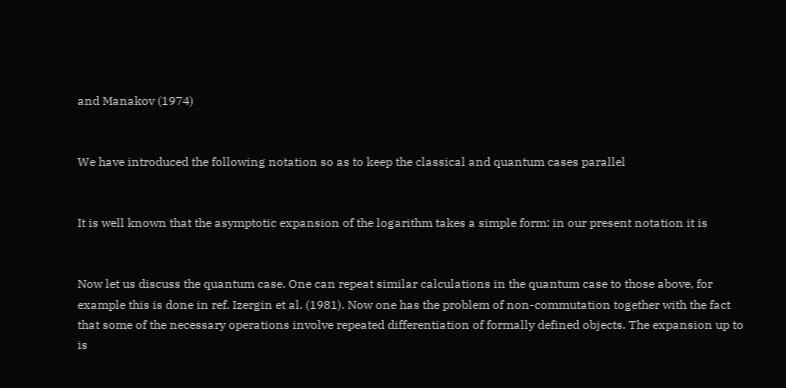and Manakov (1974)


We have introduced the following notation so as to keep the classical and quantum cases parallel


It is well known that the asymptotic expansion of the logarithm takes a simple form: in our present notation it is


Now let us discuss the quantum case. One can repeat similar calculations in the quantum case to those above, for example this is done in ref. Izergin et al. (1981). Now one has the problem of non-commutation together with the fact that some of the necessary operations involve repeated differentiation of formally defined objects. The expansion up to is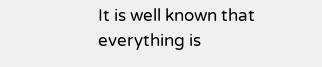It is well known that everything is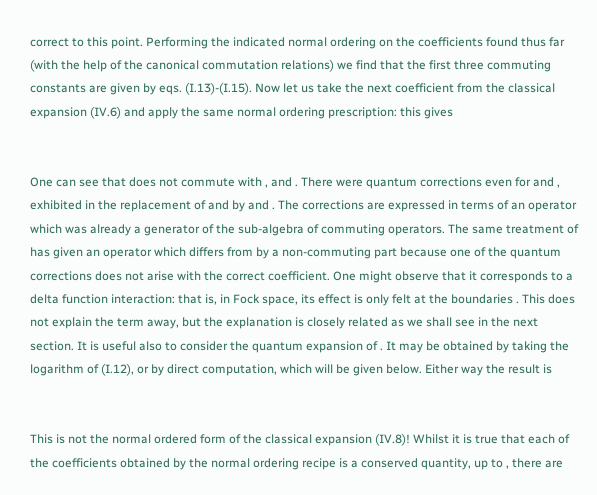correct to this point. Performing the indicated normal ordering on the coefficients found thus far (with the help of the canonical commutation relations) we find that the first three commuting constants are given by eqs. (I.13)-(I.15). Now let us take the next coefficient from the classical expansion (IV.6) and apply the same normal ordering prescription: this gives


One can see that does not commute with , and . There were quantum corrections even for and , exhibited in the replacement of and by and . The corrections are expressed in terms of an operator which was already a generator of the sub-algebra of commuting operators. The same treatment of has given an operator which differs from by a non-commuting part because one of the quantum corrections does not arise with the correct coefficient. One might observe that it corresponds to a delta function interaction: that is, in Fock space, its effect is only felt at the boundaries . This does not explain the term away, but the explanation is closely related as we shall see in the next section. It is useful also to consider the quantum expansion of . It may be obtained by taking the logarithm of (I.12), or by direct computation, which will be given below. Either way the result is


This is not the normal ordered form of the classical expansion (IV.8)! Whilst it is true that each of the coefficients obtained by the normal ordering recipe is a conserved quantity, up to , there are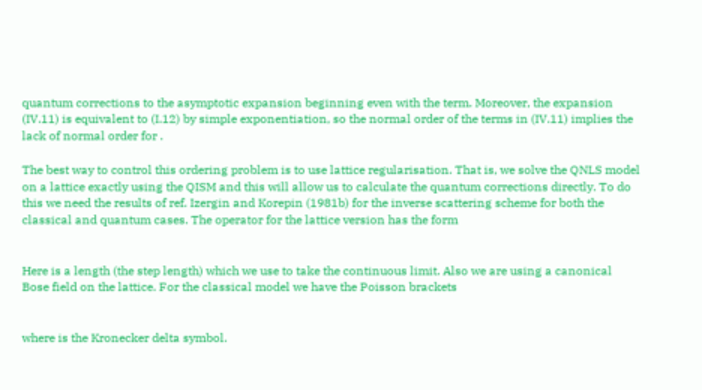quantum corrections to the asymptotic expansion beginning even with the term. Moreover, the expansion (IV.11) is equivalent to (I.12) by simple exponentiation, so the normal order of the terms in (IV.11) implies the lack of normal order for .

The best way to control this ordering problem is to use lattice regularisation. That is, we solve the QNLS model on a lattice exactly using the QISM and this will allow us to calculate the quantum corrections directly. To do this we need the results of ref. Izergin and Korepin (1981b) for the inverse scattering scheme for both the classical and quantum cases. The operator for the lattice version has the form


Here is a length (the step length) which we use to take the continuous limit. Also we are using a canonical Bose field on the lattice. For the classical model we have the Poisson brackets


where is the Kronecker delta symbol.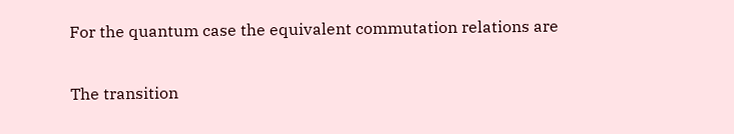For the quantum case the equivalent commutation relations are


The transition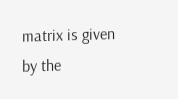matrix is given by the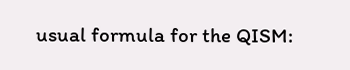usual formula for the QISM: